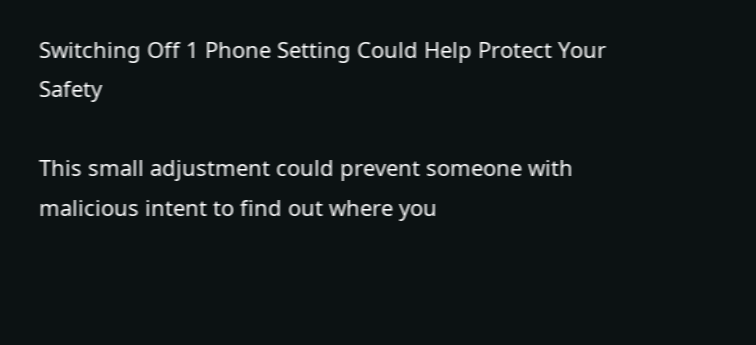Switching Off 1 Phone Setting Could Help Protect Your Safety

This small adjustment could prevent someone with malicious intent to find out where you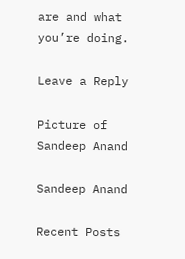are and what you’re doing.

Leave a Reply

Picture of Sandeep Anand

Sandeep Anand

Recent Posts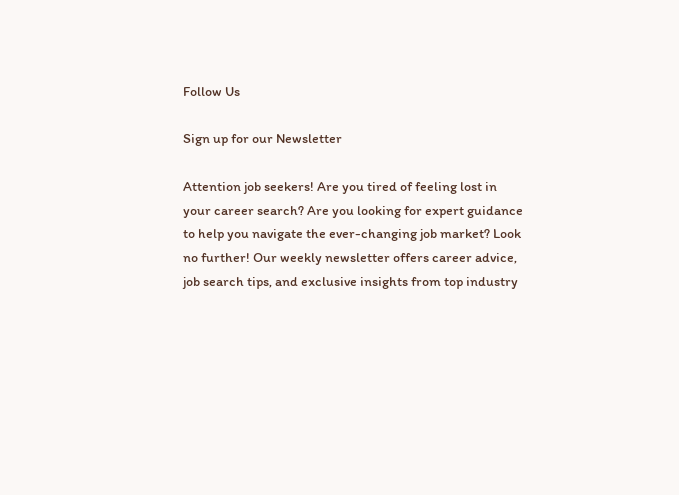Follow Us

Sign up for our Newsletter

Attention job seekers! Are you tired of feeling lost in your career search? Are you looking for expert guidance to help you navigate the ever-changing job market? Look no further! Our weekly newsletter offers career advice, job search tips, and exclusive insights from top industry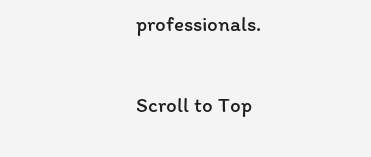professionals.


Scroll to Top